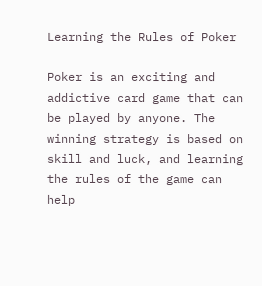Learning the Rules of Poker

Poker is an exciting and addictive card game that can be played by anyone. The winning strategy is based on skill and luck, and learning the rules of the game can help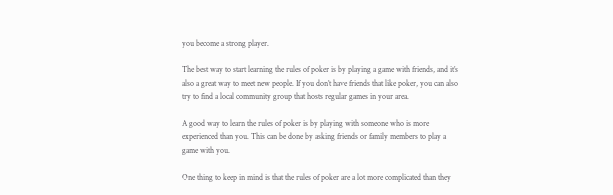you become a strong player.

The best way to start learning the rules of poker is by playing a game with friends, and it’s also a great way to meet new people. If you don’t have friends that like poker, you can also try to find a local community group that hosts regular games in your area.

A good way to learn the rules of poker is by playing with someone who is more experienced than you. This can be done by asking friends or family members to play a game with you.

One thing to keep in mind is that the rules of poker are a lot more complicated than they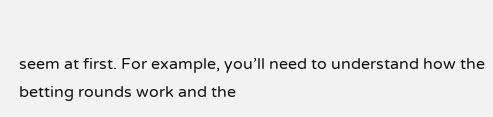seem at first. For example, you’ll need to understand how the betting rounds work and the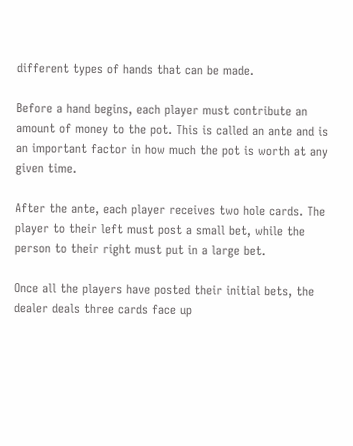different types of hands that can be made.

Before a hand begins, each player must contribute an amount of money to the pot. This is called an ante and is an important factor in how much the pot is worth at any given time.

After the ante, each player receives two hole cards. The player to their left must post a small bet, while the person to their right must put in a large bet.

Once all the players have posted their initial bets, the dealer deals three cards face up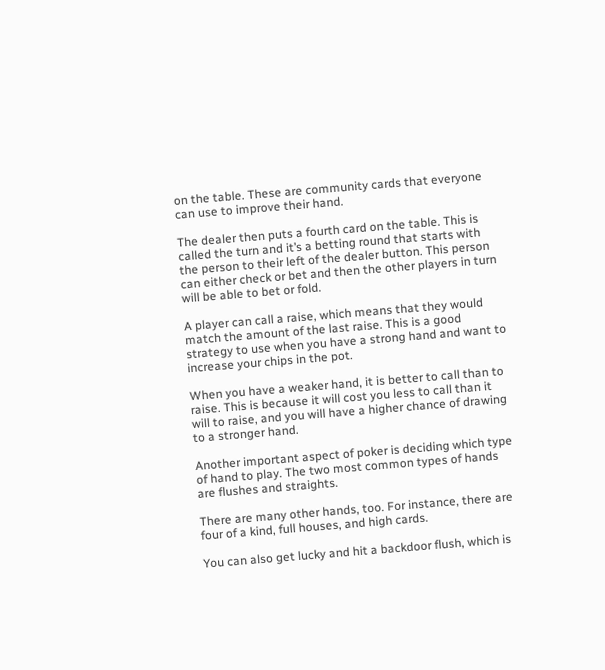on the table. These are community cards that everyone can use to improve their hand.

The dealer then puts a fourth card on the table. This is called the turn and it’s a betting round that starts with the person to their left of the dealer button. This person can either check or bet and then the other players in turn will be able to bet or fold.

A player can call a raise, which means that they would match the amount of the last raise. This is a good strategy to use when you have a strong hand and want to increase your chips in the pot.

When you have a weaker hand, it is better to call than to raise. This is because it will cost you less to call than it will to raise, and you will have a higher chance of drawing to a stronger hand.

Another important aspect of poker is deciding which type of hand to play. The two most common types of hands are flushes and straights.

There are many other hands, too. For instance, there are four of a kind, full houses, and high cards.

You can also get lucky and hit a backdoor flush, which is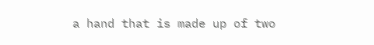a hand that is made up of two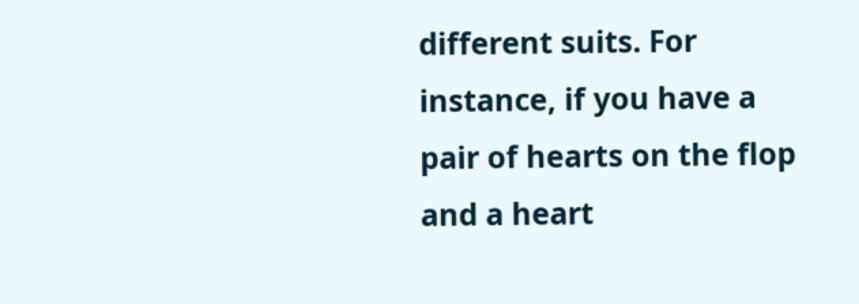different suits. For instance, if you have a pair of hearts on the flop and a heart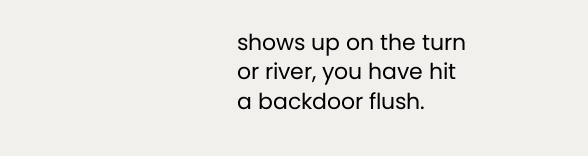shows up on the turn or river, you have hit a backdoor flush.